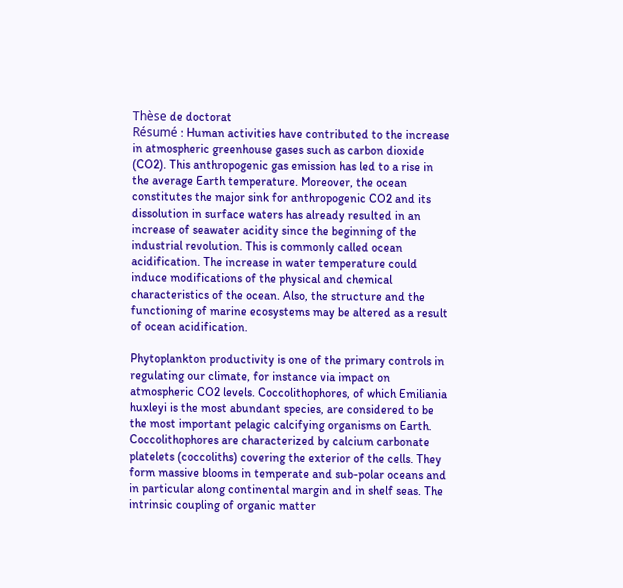Thèse de doctorat
Résumé : Human activities have contributed to the increase in atmospheric greenhouse gases such as carbon dioxide (CO2). This anthropogenic gas emission has led to a rise in the average Earth temperature. Moreover, the ocean constitutes the major sink for anthropogenic CO2 and its dissolution in surface waters has already resulted in an increase of seawater acidity since the beginning of the industrial revolution. This is commonly called ocean acidification. The increase in water temperature could induce modifications of the physical and chemical characteristics of the ocean. Also, the structure and the functioning of marine ecosystems may be altered as a result of ocean acidification.

Phytoplankton productivity is one of the primary controls in regulating our climate, for instance via impact on atmospheric CO2 levels. Coccolithophores, of which Emiliania huxleyi is the most abundant species, are considered to be the most important pelagic calcifying organisms on Earth. Coccolithophores are characterized by calcium carbonate platelets (coccoliths) covering the exterior of the cells. They form massive blooms in temperate and sub-polar oceans and in particular along continental margin and in shelf seas. The intrinsic coupling of organic matter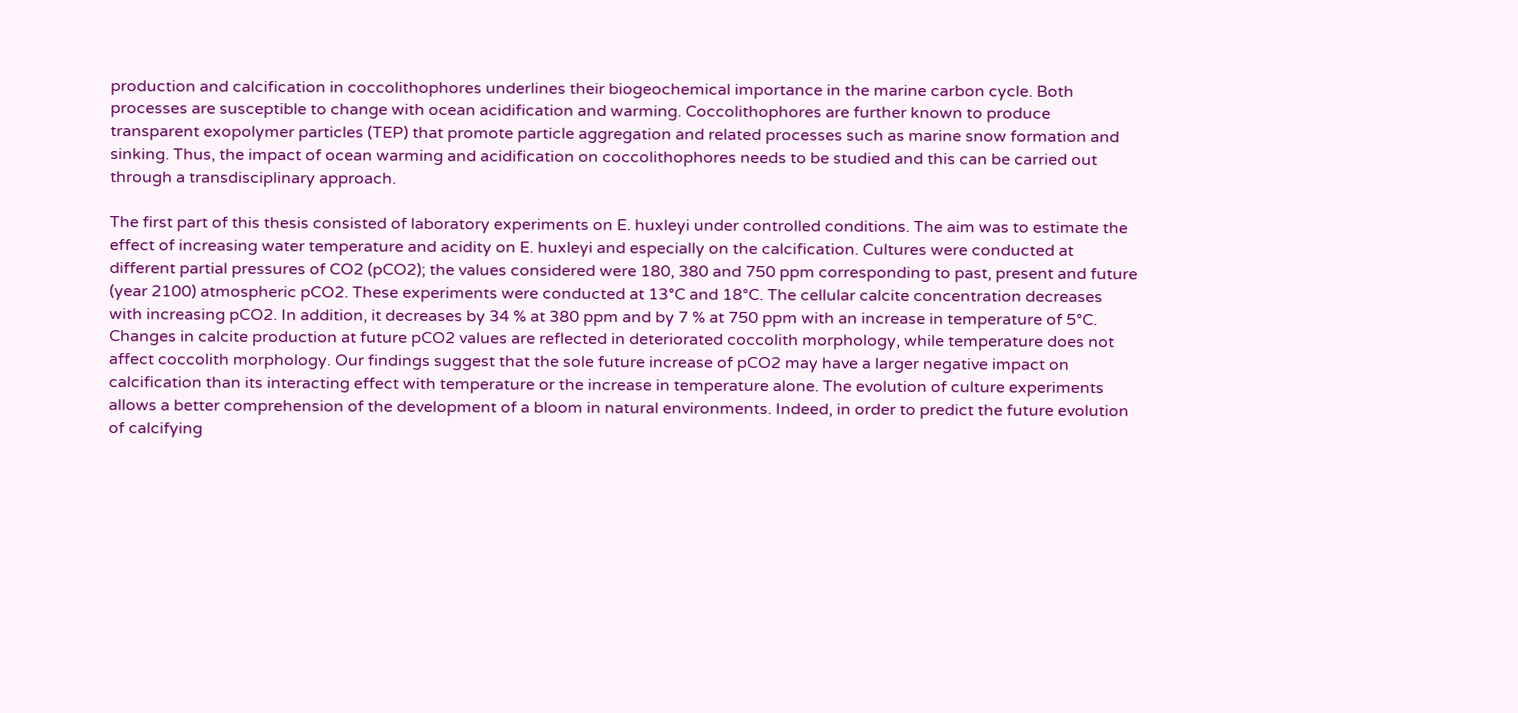production and calcification in coccolithophores underlines their biogeochemical importance in the marine carbon cycle. Both processes are susceptible to change with ocean acidification and warming. Coccolithophores are further known to produce transparent exopolymer particles (TEP) that promote particle aggregation and related processes such as marine snow formation and sinking. Thus, the impact of ocean warming and acidification on coccolithophores needs to be studied and this can be carried out through a transdisciplinary approach.

The first part of this thesis consisted of laboratory experiments on E. huxleyi under controlled conditions. The aim was to estimate the effect of increasing water temperature and acidity on E. huxleyi and especially on the calcification. Cultures were conducted at different partial pressures of CO2 (pCO2); the values considered were 180, 380 and 750 ppm corresponding to past, present and future (year 2100) atmospheric pCO2. These experiments were conducted at 13°C and 18°C. The cellular calcite concentration decreases with increasing pCO2. In addition, it decreases by 34 % at 380 ppm and by 7 % at 750 ppm with an increase in temperature of 5°C. Changes in calcite production at future pCO2 values are reflected in deteriorated coccolith morphology, while temperature does not affect coccolith morphology. Our findings suggest that the sole future increase of pCO2 may have a larger negative impact on calcification than its interacting effect with temperature or the increase in temperature alone. The evolution of culture experiments allows a better comprehension of the development of a bloom in natural environments. Indeed, in order to predict the future evolution of calcifying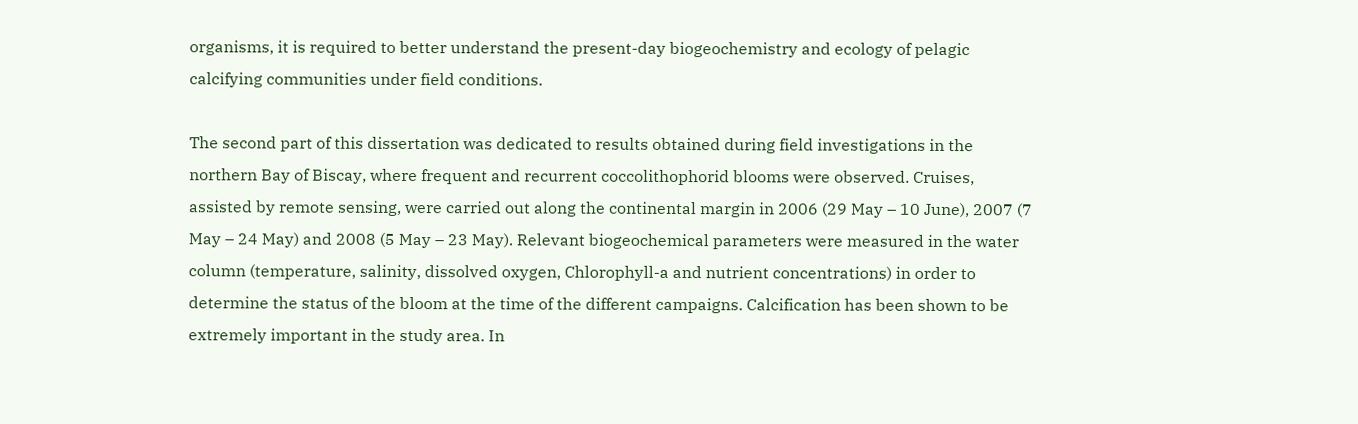organisms, it is required to better understand the present-day biogeochemistry and ecology of pelagic calcifying communities under field conditions.

The second part of this dissertation was dedicated to results obtained during field investigations in the northern Bay of Biscay, where frequent and recurrent coccolithophorid blooms were observed. Cruises, assisted by remote sensing, were carried out along the continental margin in 2006 (29 May – 10 June), 2007 (7 May – 24 May) and 2008 (5 May – 23 May). Relevant biogeochemical parameters were measured in the water column (temperature, salinity, dissolved oxygen, Chlorophyll-a and nutrient concentrations) in order to determine the status of the bloom at the time of the different campaigns. Calcification has been shown to be extremely important in the study area. In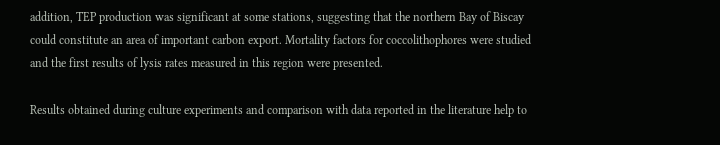addition, TEP production was significant at some stations, suggesting that the northern Bay of Biscay could constitute an area of important carbon export. Mortality factors for coccolithophores were studied and the first results of lysis rates measured in this region were presented.

Results obtained during culture experiments and comparison with data reported in the literature help to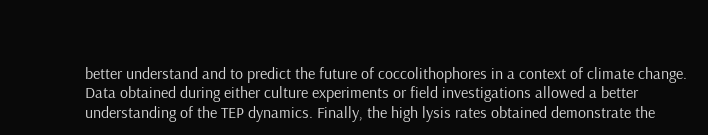better understand and to predict the future of coccolithophores in a context of climate change. Data obtained during either culture experiments or field investigations allowed a better understanding of the TEP dynamics. Finally, the high lysis rates obtained demonstrate the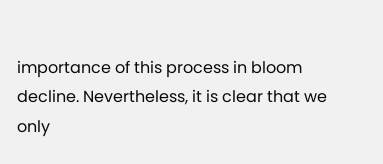importance of this process in bloom decline. Nevertheless, it is clear that we only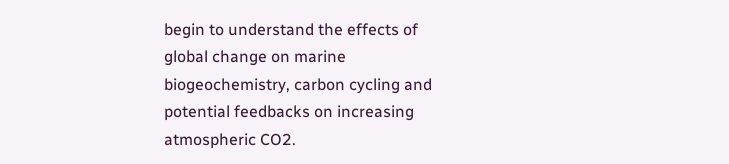begin to understand the effects of global change on marine biogeochemistry, carbon cycling and potential feedbacks on increasing atmospheric CO2.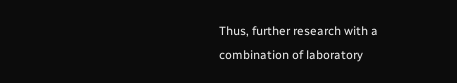Thus, further research with a combination of laboratory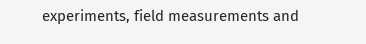experiments, field measurements and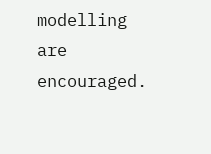modelling are encouraged.